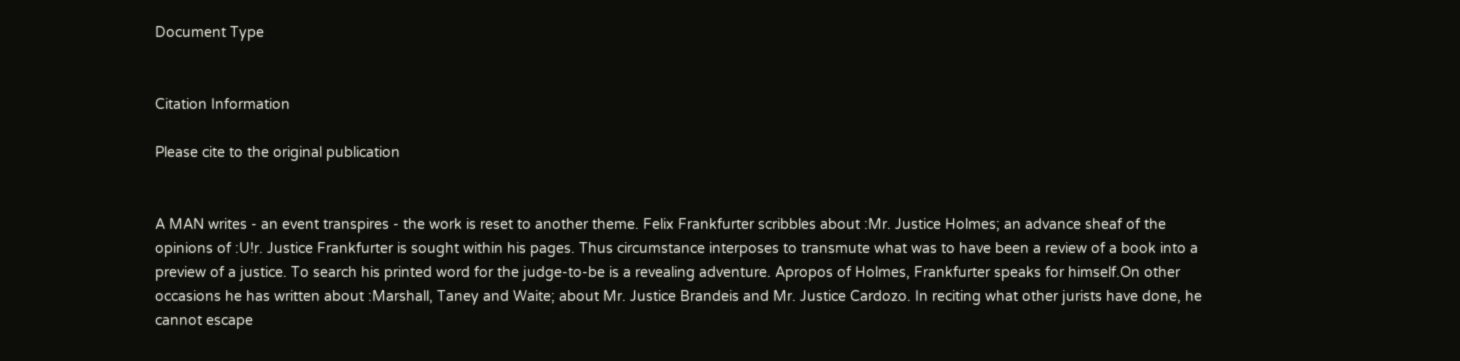Document Type


Citation Information

Please cite to the original publication


A MAN writes - an event transpires - the work is reset to another theme. Felix Frankfurter scribbles about :Mr. Justice Holmes; an advance sheaf of the opinions of :U!r. Justice Frankfurter is sought within his pages. Thus circumstance interposes to transmute what was to have been a review of a book into a preview of a justice. To search his printed word for the judge-to-be is a revealing adventure. Apropos of Holmes, Frankfurter speaks for himself.On other occasions he has written about :Marshall, Taney and Waite; about Mr. Justice Brandeis and Mr. Justice Cardozo. In reciting what other jurists have done, he cannot escape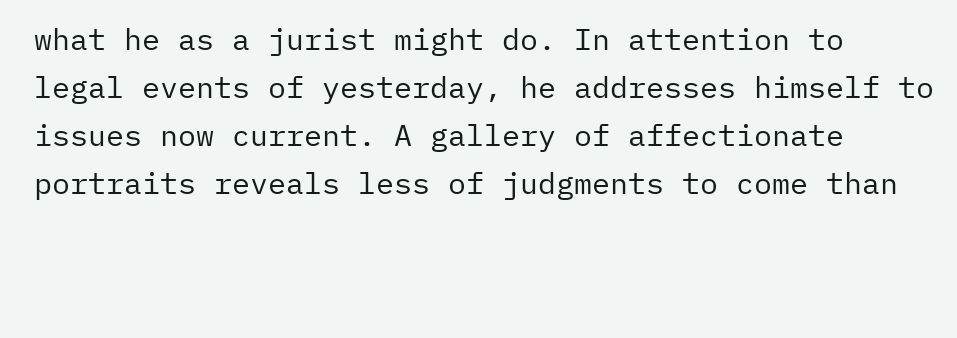what he as a jurist might do. In attention to legal events of yesterday, he addresses himself to issues now current. A gallery of affectionate portraits reveals less of judgments to come than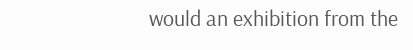would an exhibition from the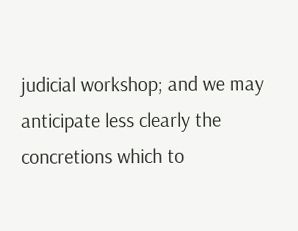judicial workshop; and we may anticipate less clearly the concretions which to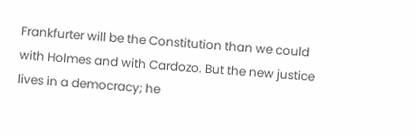Frankfurter will be the Constitution than we could with Holmes and with Cardozo. But the new justice lives in a democracy; he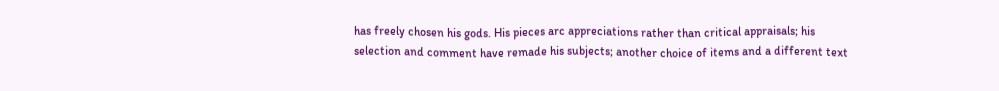has freely chosen his gods. His pieces arc appreciations rather than critical appraisals; his selection and comment have remade his subjects; another choice of items and a different text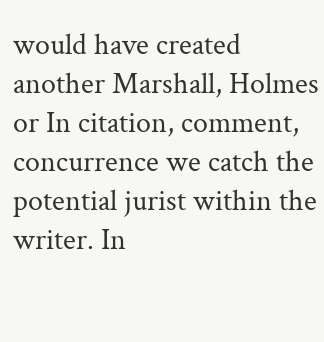would have created another Marshall, Holmes or In citation, comment, concurrence we catch the potential jurist within the writer. In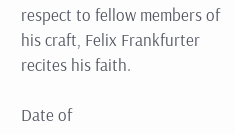respect to fellow members of his craft, Felix Frankfurter recites his faith.

Date of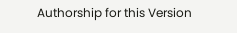Authorship for this Version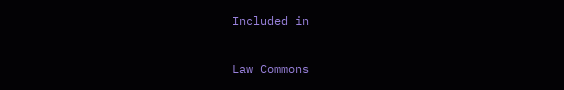Included in

Law Commons